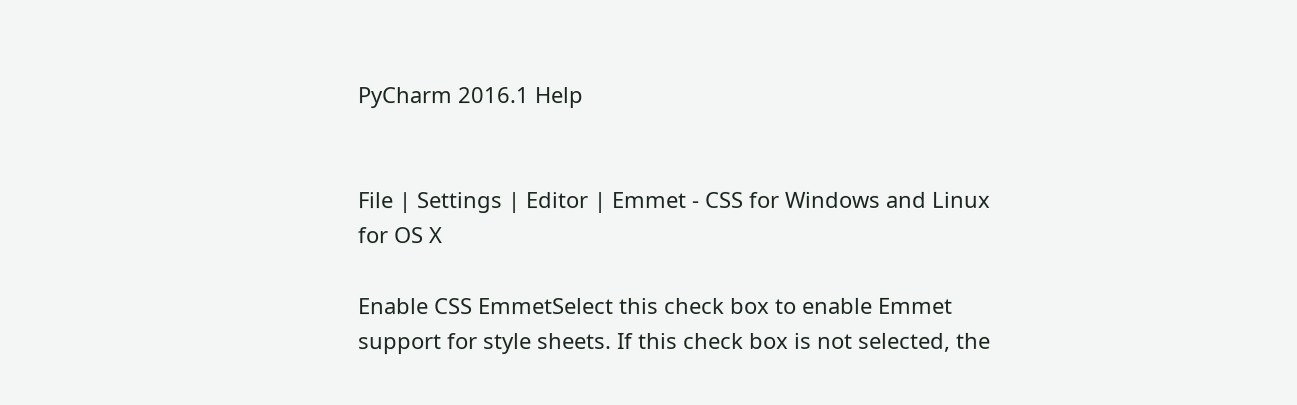PyCharm 2016.1 Help


File | Settings | Editor | Emmet - CSS for Windows and Linux
for OS X

Enable CSS EmmetSelect this check box to enable Emmet support for style sheets. If this check box is not selected, the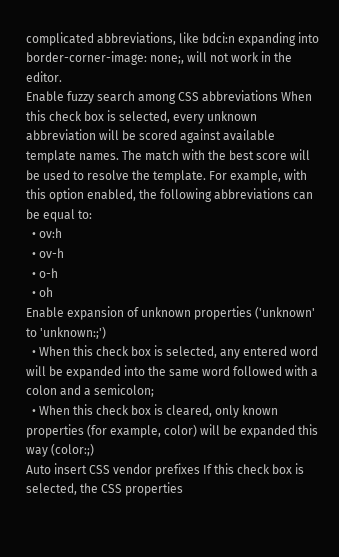complicated abbreviations, like bdci:n expanding into border-corner-image: none;, will not work in the editor.
Enable fuzzy search among CSS abbreviations When this check box is selected, every unknown abbreviation will be scored against available template names. The match with the best score will be used to resolve the template. For example, with this option enabled, the following abbreviations can be equal to:
  • ov:h
  • ov-h
  • o-h
  • oh
Enable expansion of unknown properties ('unknown' to 'unknown:;')
  • When this check box is selected, any entered word will be expanded into the same word followed with a colon and a semicolon;
  • When this check box is cleared, only known properties (for example, color) will be expanded this way (color:;)
Auto insert CSS vendor prefixes If this check box is selected, the CSS properties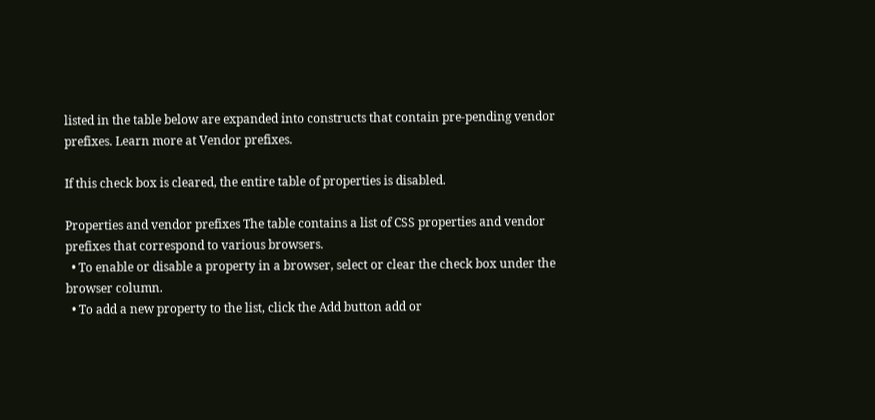listed in the table below are expanded into constructs that contain pre-pending vendor prefixes. Learn more at Vendor prefixes.

If this check box is cleared, the entire table of properties is disabled.

Properties and vendor prefixes The table contains a list of CSS properties and vendor prefixes that correspond to various browsers.
  • To enable or disable a property in a browser, select or clear the check box under the browser column.
  • To add a new property to the list, click the Add button add or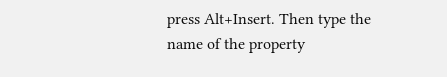press Alt+Insert. Then type the name of the property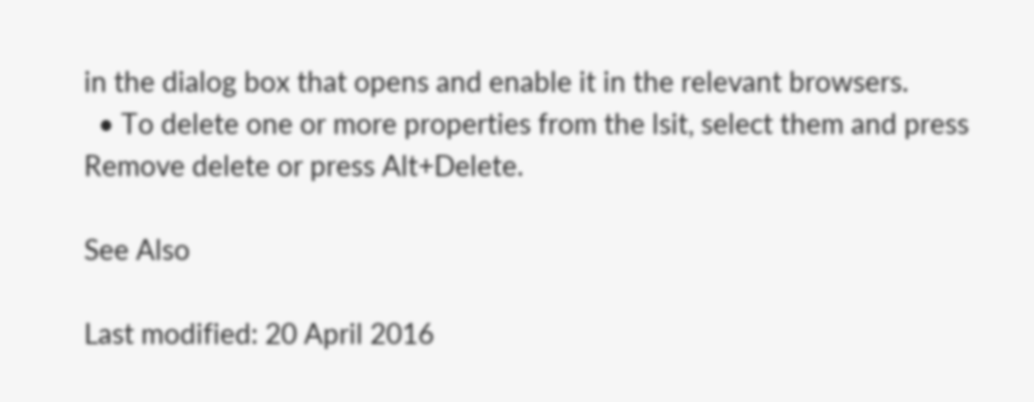in the dialog box that opens and enable it in the relevant browsers.
  • To delete one or more properties from the lsit, select them and press Remove delete or press Alt+Delete.

See Also

Last modified: 20 April 2016